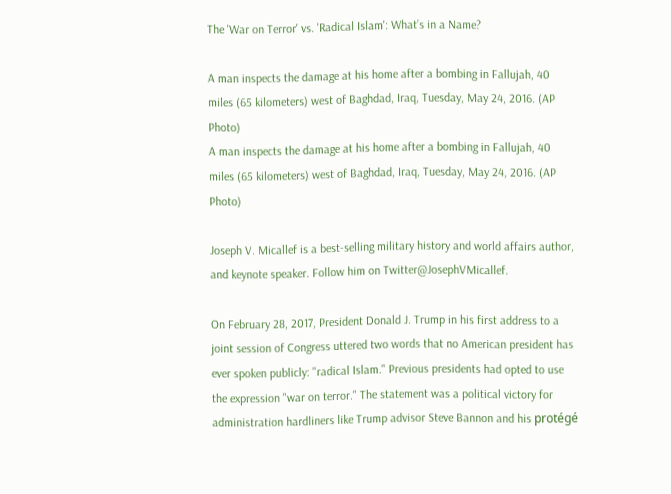The 'War on Terror' vs. 'Radical Islam': What’s in a Name?

A man inspects the damage at his home after a bombing in Fallujah, 40 miles (65 kilometers) west of Baghdad, Iraq, Tuesday, May 24, 2016. (AP Photo)
A man inspects the damage at his home after a bombing in Fallujah, 40 miles (65 kilometers) west of Baghdad, Iraq, Tuesday, May 24, 2016. (AP Photo)

Joseph V. Micallef is a best-selling military history and world affairs author, and keynote speaker. Follow him on Twitter@JosephVMicallef.

On February 28, 2017, President Donald J. Trump in his first address to a joint session of Congress uttered two words that no American president has ever spoken publicly: "radical Islam." Previous presidents had opted to use the expression "war on terror." The statement was a political victory for administration hardliners like Trump advisor Steve Bannon and his protégé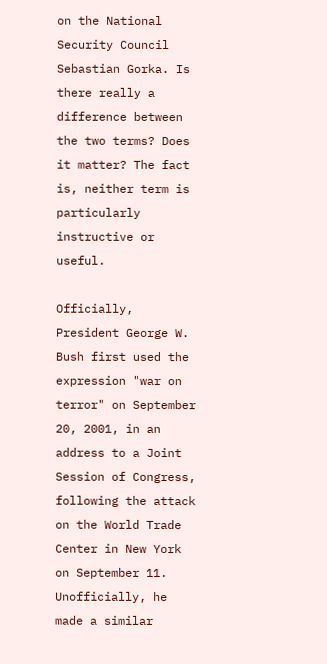on the National Security Council Sebastian Gorka. Is there really a difference between the two terms? Does it matter? The fact is, neither term is particularly instructive or useful.

Officially, President George W. Bush first used the expression "war on terror" on September 20, 2001, in an address to a Joint Session of Congress, following the attack on the World Trade Center in New York on September 11. Unofficially, he made a similar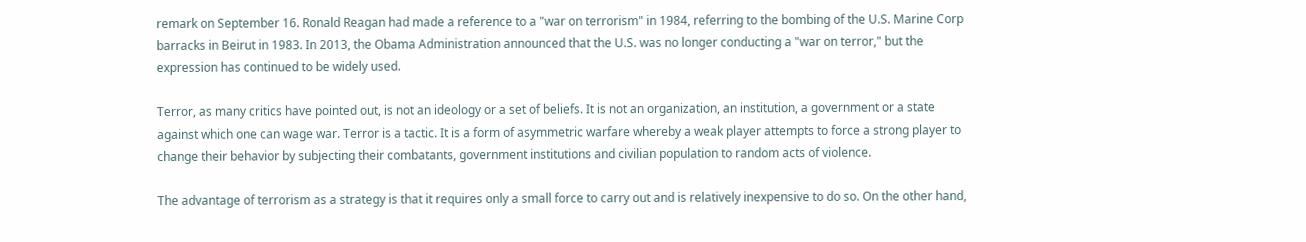remark on September 16. Ronald Reagan had made a reference to a "war on terrorism" in 1984, referring to the bombing of the U.S. Marine Corp barracks in Beirut in 1983. In 2013, the Obama Administration announced that the U.S. was no longer conducting a "war on terror," but the expression has continued to be widely used.

Terror, as many critics have pointed out, is not an ideology or a set of beliefs. It is not an organization, an institution, a government or a state against which one can wage war. Terror is a tactic. It is a form of asymmetric warfare whereby a weak player attempts to force a strong player to change their behavior by subjecting their combatants, government institutions and civilian population to random acts of violence.

The advantage of terrorism as a strategy is that it requires only a small force to carry out and is relatively inexpensive to do so. On the other hand,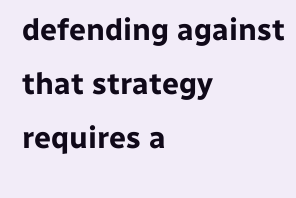defending against that strategy requires a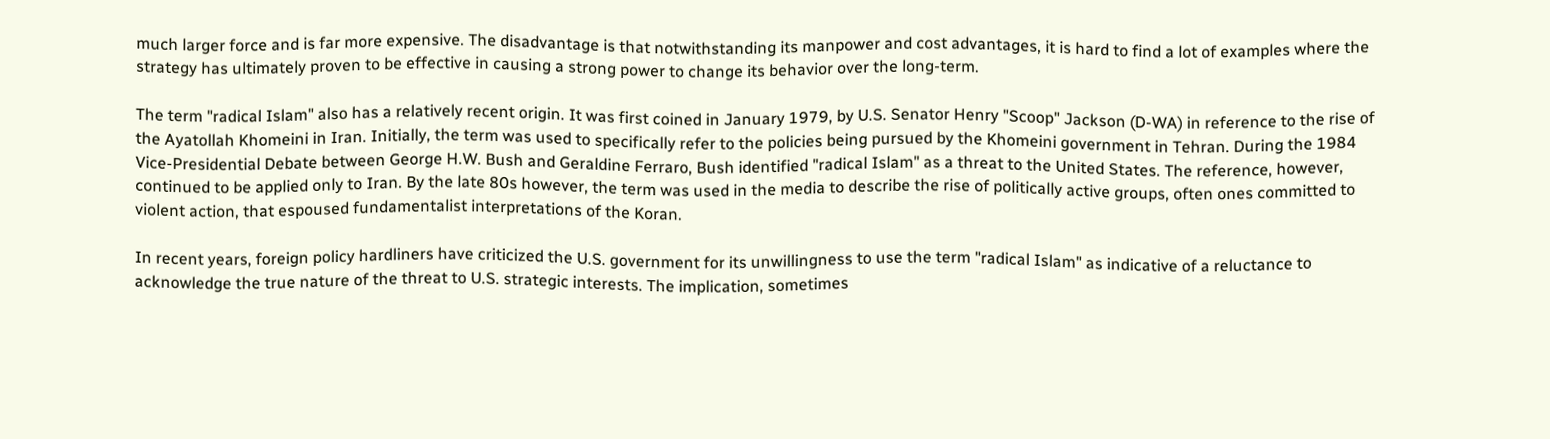much larger force and is far more expensive. The disadvantage is that notwithstanding its manpower and cost advantages, it is hard to find a lot of examples where the strategy has ultimately proven to be effective in causing a strong power to change its behavior over the long-term.

The term "radical Islam" also has a relatively recent origin. It was first coined in January 1979, by U.S. Senator Henry "Scoop" Jackson (D-WA) in reference to the rise of the Ayatollah Khomeini in Iran. Initially, the term was used to specifically refer to the policies being pursued by the Khomeini government in Tehran. During the 1984 Vice-Presidential Debate between George H.W. Bush and Geraldine Ferraro, Bush identified "radical Islam" as a threat to the United States. The reference, however, continued to be applied only to Iran. By the late 80s however, the term was used in the media to describe the rise of politically active groups, often ones committed to violent action, that espoused fundamentalist interpretations of the Koran.

In recent years, foreign policy hardliners have criticized the U.S. government for its unwillingness to use the term "radical Islam" as indicative of a reluctance to acknowledge the true nature of the threat to U.S. strategic interests. The implication, sometimes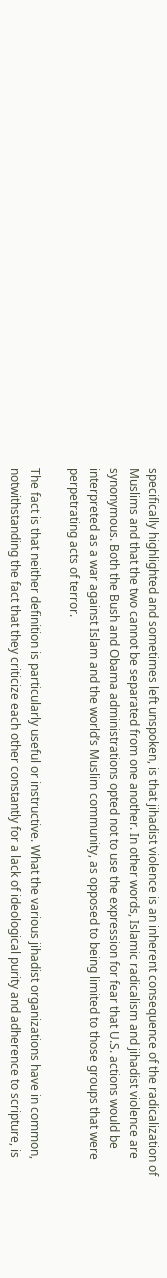specifically highlighted and sometimes left unspoken, is that jihadist violence is an inherent consequence of the radicalization of Muslims and that the two cannot be separated from one another. In other words, Islamic radicalism and jihadist violence are synonymous. Both the Bush and Obama administrations opted not to use the expression for fear that U.S. actions would be interpreted as a war against Islam and the world’s Muslim community, as opposed to being limited to those groups that were perpetrating acts of terror.

The fact is that neither definition is particularly useful or instructive. What the various jihadist organizations have in common, notwithstanding the fact that they criticize each other constantly for a lack of ideological purity and adherence to scripture, is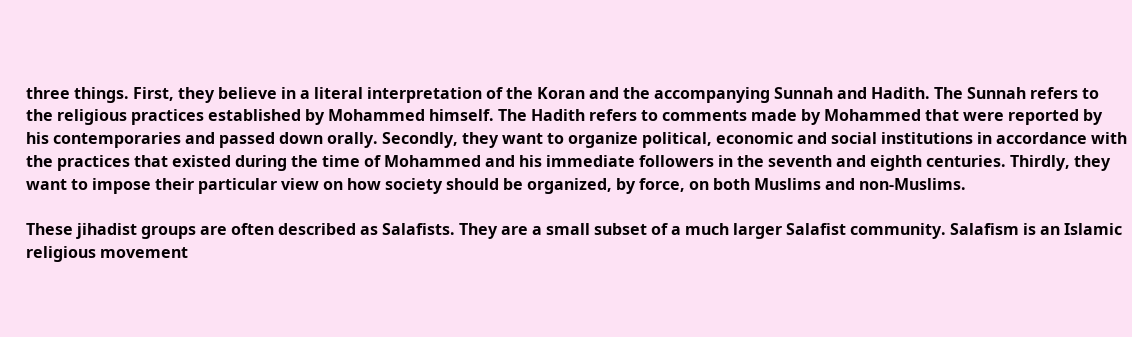three things. First, they believe in a literal interpretation of the Koran and the accompanying Sunnah and Hadith. The Sunnah refers to the religious practices established by Mohammed himself. The Hadith refers to comments made by Mohammed that were reported by his contemporaries and passed down orally. Secondly, they want to organize political, economic and social institutions in accordance with the practices that existed during the time of Mohammed and his immediate followers in the seventh and eighth centuries. Thirdly, they want to impose their particular view on how society should be organized, by force, on both Muslims and non-Muslims.

These jihadist groups are often described as Salafists. They are a small subset of a much larger Salafist community. Salafism is an Islamic religious movement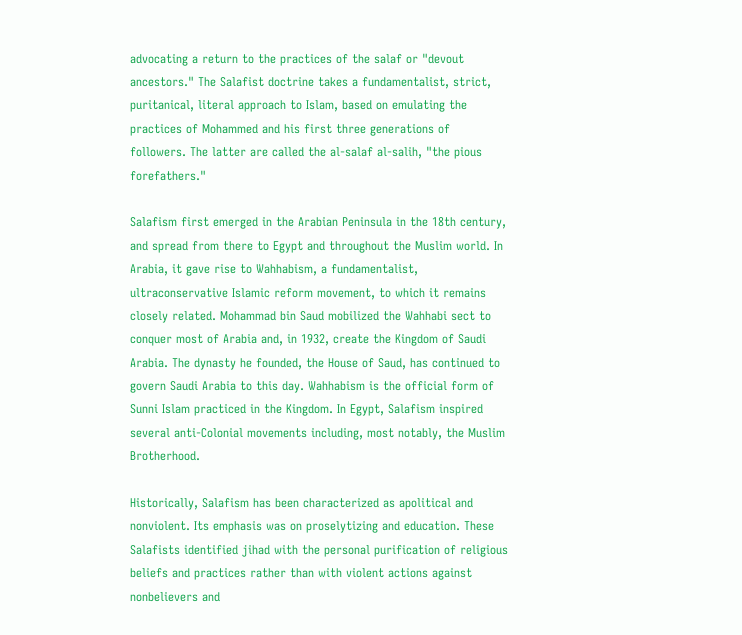advocating a return to the practices of the salaf or "devout ancestors." The Salafist doctrine takes a fundamentalist, strict, puritanical, literal approach to Islam, based on emulating the practices of Mohammed and his first three generations of followers. The latter are called the al-salaf al-salih, "the pious forefathers."

Salafism first emerged in the Arabian Peninsula in the 18th century, and spread from there to Egypt and throughout the Muslim world. In Arabia, it gave rise to Wahhabism, a fundamentalist, ultraconservative Islamic reform movement, to which it remains closely related. Mohammad bin Saud mobilized the Wahhabi sect to conquer most of Arabia and, in 1932, create the Kingdom of Saudi Arabia. The dynasty he founded, the House of Saud, has continued to govern Saudi Arabia to this day. Wahhabism is the official form of Sunni Islam practiced in the Kingdom. In Egypt, Salafism inspired several anti-Colonial movements including, most notably, the Muslim Brotherhood.

Historically, Salafism has been characterized as apolitical and nonviolent. Its emphasis was on proselytizing and education. These Salafists identified jihad with the personal purification of religious beliefs and practices rather than with violent actions against nonbelievers and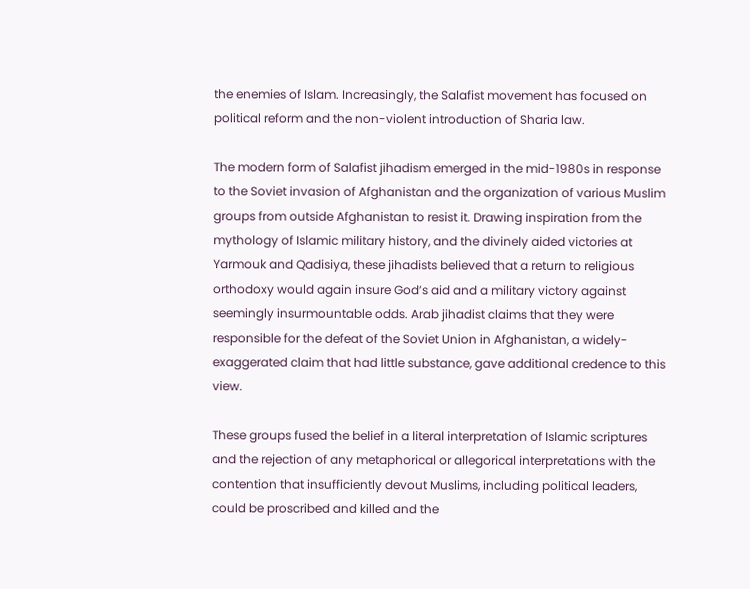the enemies of Islam. Increasingly, the Salafist movement has focused on political reform and the non-violent introduction of Sharia law.

The modern form of Salafist jihadism emerged in the mid-1980s in response to the Soviet invasion of Afghanistan and the organization of various Muslim groups from outside Afghanistan to resist it. Drawing inspiration from the mythology of Islamic military history, and the divinely aided victories at Yarmouk and Qadisiya, these jihadists believed that a return to religious orthodoxy would again insure God’s aid and a military victory against seemingly insurmountable odds. Arab jihadist claims that they were responsible for the defeat of the Soviet Union in Afghanistan, a widely-exaggerated claim that had little substance, gave additional credence to this view.

These groups fused the belief in a literal interpretation of Islamic scriptures and the rejection of any metaphorical or allegorical interpretations with the contention that insufficiently devout Muslims, including political leaders, could be proscribed and killed and the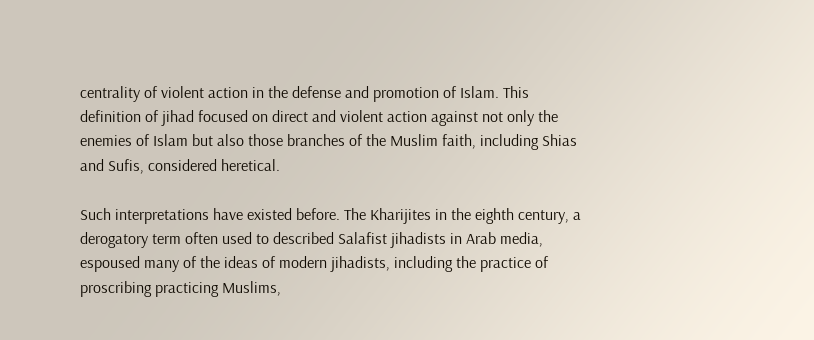centrality of violent action in the defense and promotion of Islam. This definition of jihad focused on direct and violent action against not only the enemies of Islam but also those branches of the Muslim faith, including Shias and Sufis, considered heretical.

Such interpretations have existed before. The Kharijites in the eighth century, a derogatory term often used to described Salafist jihadists in Arab media, espoused many of the ideas of modern jihadists, including the practice of proscribing practicing Muslims,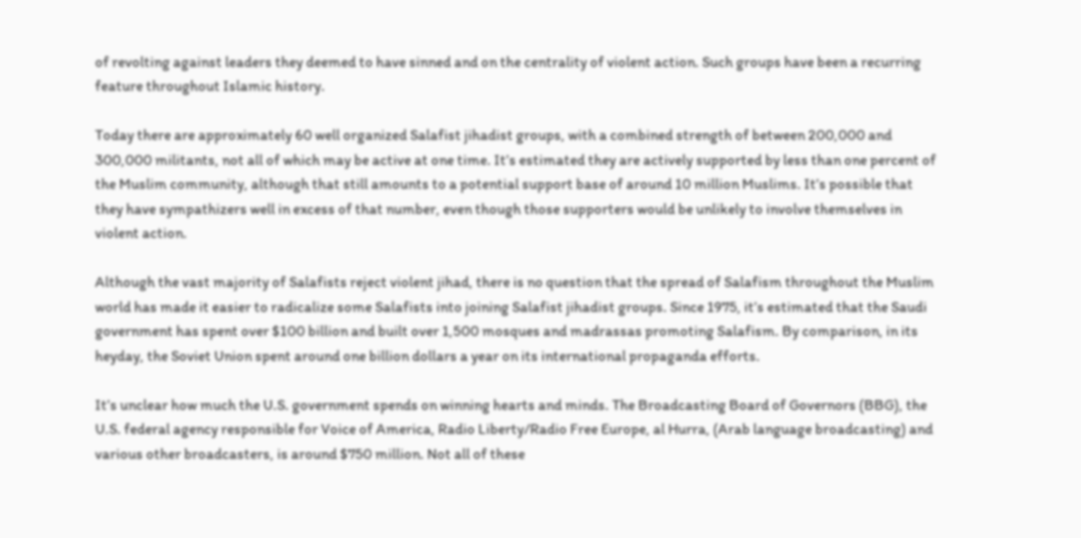of revolting against leaders they deemed to have sinned and on the centrality of violent action. Such groups have been a recurring feature throughout Islamic history.

Today there are approximately 60 well organized Salafist jihadist groups, with a combined strength of between 200,000 and 300,000 militants, not all of which may be active at one time. It’s estimated they are actively supported by less than one percent of the Muslim community, although that still amounts to a potential support base of around 10 million Muslims. It’s possible that they have sympathizers well in excess of that number, even though those supporters would be unlikely to involve themselves in violent action.

Although the vast majority of Salafists reject violent jihad, there is no question that the spread of Salafism throughout the Muslim world has made it easier to radicalize some Salafists into joining Salafist jihadist groups. Since 1975, it’s estimated that the Saudi government has spent over $100 billion and built over 1,500 mosques and madrassas promoting Salafism. By comparison, in its heyday, the Soviet Union spent around one billion dollars a year on its international propaganda efforts.

It’s unclear how much the U.S. government spends on winning hearts and minds. The Broadcasting Board of Governors (BBG), the U.S. federal agency responsible for Voice of America, Radio Liberty/Radio Free Europe, al Hurra, (Arab language broadcasting) and various other broadcasters, is around $750 million. Not all of these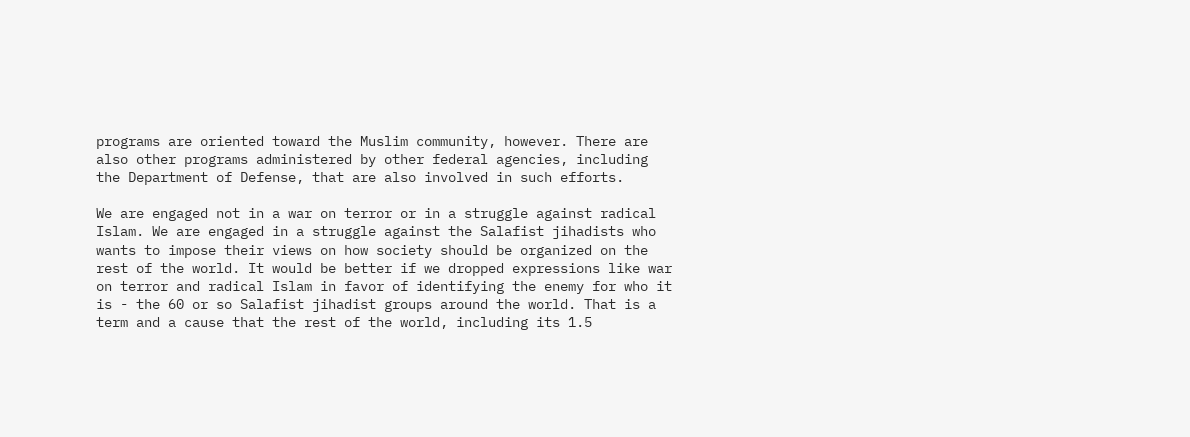programs are oriented toward the Muslim community, however. There are also other programs administered by other federal agencies, including the Department of Defense, that are also involved in such efforts.

We are engaged not in a war on terror or in a struggle against radical Islam. We are engaged in a struggle against the Salafist jihadists who wants to impose their views on how society should be organized on the rest of the world. It would be better if we dropped expressions like war on terror and radical Islam in favor of identifying the enemy for who it is - the 60 or so Salafist jihadist groups around the world. That is a term and a cause that the rest of the world, including its 1.5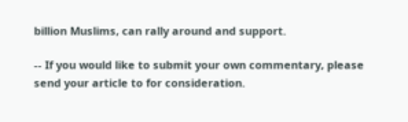billion Muslims, can rally around and support.

-- If you would like to submit your own commentary, please send your article to for consideration.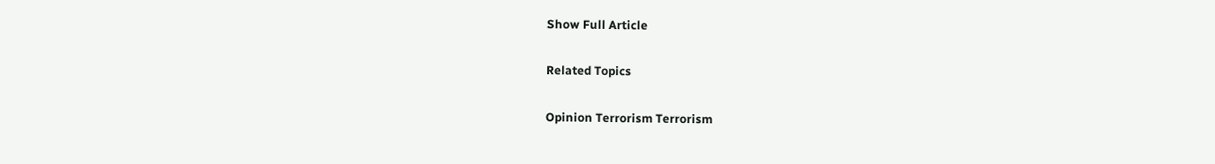Show Full Article

Related Topics

Opinion Terrorism Terrorism